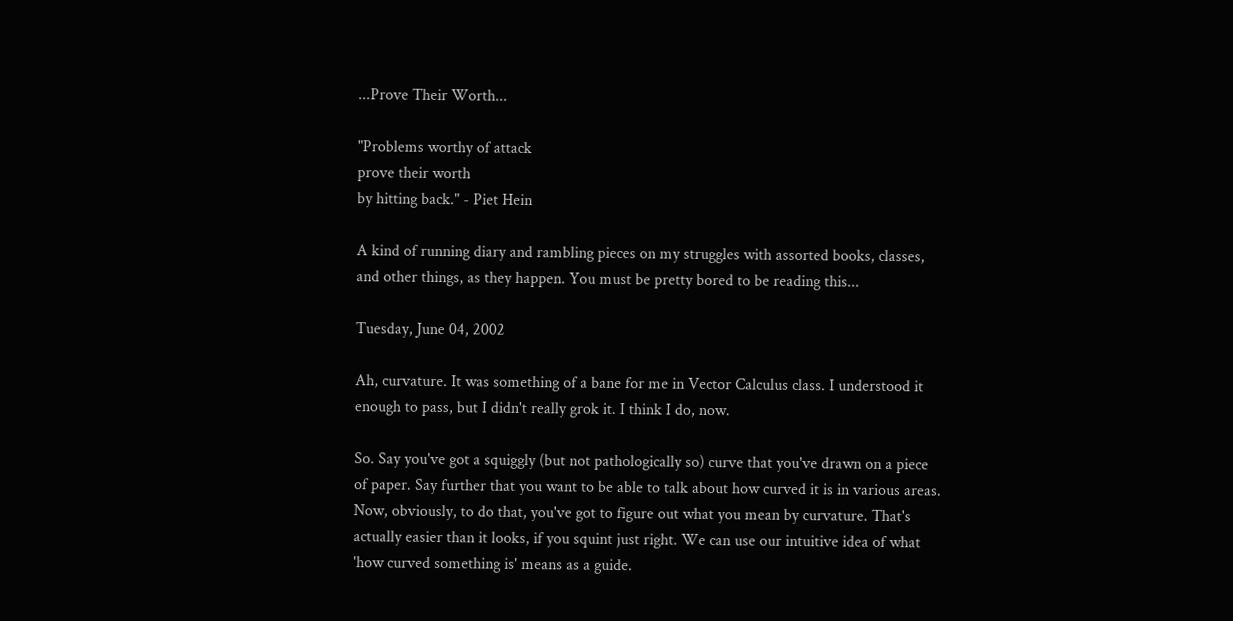...Prove Their Worth...

"Problems worthy of attack
prove their worth
by hitting back." - Piet Hein

A kind of running diary and rambling pieces on my struggles with assorted books, classes, and other things, as they happen. You must be pretty bored to be reading this...

Tuesday, June 04, 2002

Ah, curvature. It was something of a bane for me in Vector Calculus class. I understood it enough to pass, but I didn't really grok it. I think I do, now.

So. Say you've got a squiggly (but not pathologically so) curve that you've drawn on a piece of paper. Say further that you want to be able to talk about how curved it is in various areas. Now, obviously, to do that, you've got to figure out what you mean by curvature. That's actually easier than it looks, if you squint just right. We can use our intuitive idea of what 'how curved something is' means as a guide.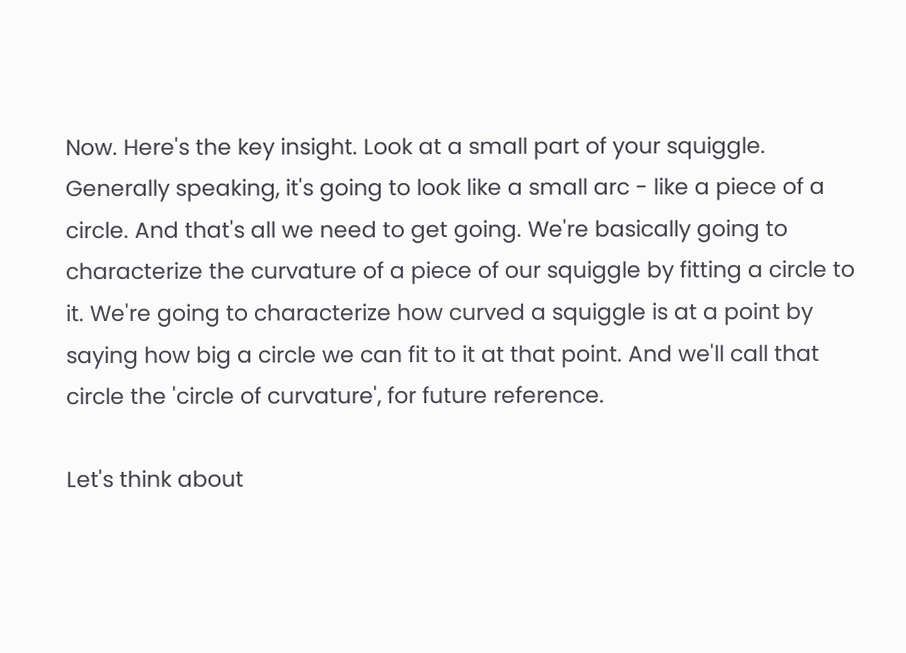Now. Here's the key insight. Look at a small part of your squiggle. Generally speaking, it's going to look like a small arc - like a piece of a circle. And that's all we need to get going. We're basically going to characterize the curvature of a piece of our squiggle by fitting a circle to it. We're going to characterize how curved a squiggle is at a point by saying how big a circle we can fit to it at that point. And we'll call that circle the 'circle of curvature', for future reference.

Let's think about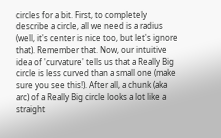circles for a bit. First, to completely describe a circle, all we need is a radius (well, it's center is nice too, but let's ignore that). Remember that. Now, our intuitive idea of 'curvature' tells us that a Really Big circle is less curved than a small one (make sure you see this!). After all, a chunk (aka arc) of a Really Big circle looks a lot like a straight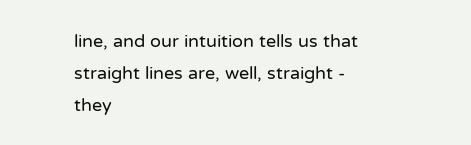line, and our intuition tells us that straight lines are, well, straight - they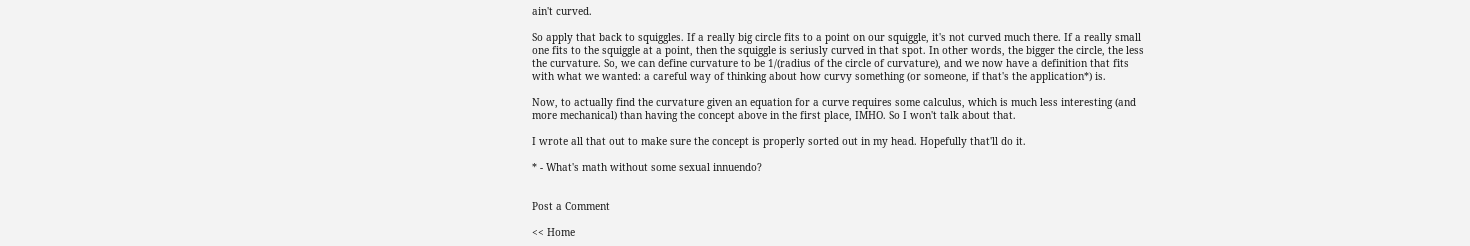ain't curved.

So apply that back to squiggles. If a really big circle fits to a point on our squiggle, it's not curved much there. If a really small one fits to the squiggle at a point, then the squiggle is seriusly curved in that spot. In other words, the bigger the circle, the less the curvature. So, we can define curvature to be 1/(radius of the circle of curvature), and we now have a definition that fits with what we wanted: a careful way of thinking about how curvy something (or someone, if that's the application*) is.

Now, to actually find the curvature given an equation for a curve requires some calculus, which is much less interesting (and more mechanical) than having the concept above in the first place, IMHO. So I won't talk about that.

I wrote all that out to make sure the concept is properly sorted out in my head. Hopefully that'll do it.

* - What's math without some sexual innuendo?


Post a Comment

<< Home